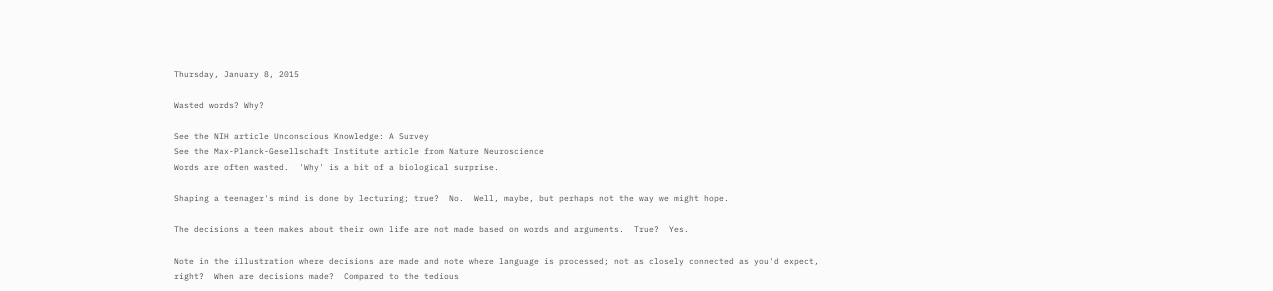Thursday, January 8, 2015

Wasted words? Why?

See the NIH article Unconscious Knowledge: A Survey
See the Max-Planck-Gesellschaft Institute article from Nature Neuroscience
Words are often wasted.  'Why' is a bit of a biological surprise.

Shaping a teenager's mind is done by lecturing; true?  No.  Well, maybe, but perhaps not the way we might hope.

The decisions a teen makes about their own life are not made based on words and arguments.  True?  Yes.

Note in the illustration where decisions are made and note where language is processed; not as closely connected as you'd expect, right?  When are decisions made?  Compared to the tedious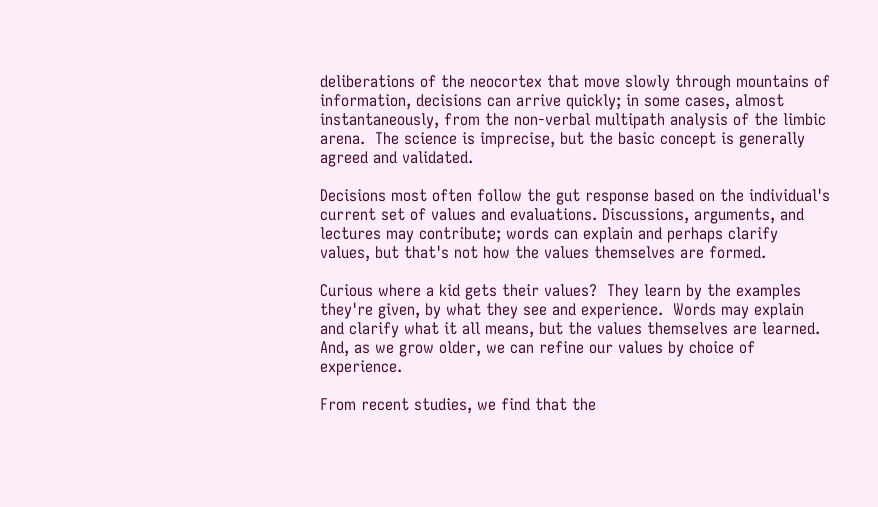deliberations of the neocortex that move slowly through mountains of information, decisions can arrive quickly; in some cases, almost instantaneously, from the non-verbal multipath analysis of the limbic arena.  The science is imprecise, but the basic concept is generally agreed and validated.

Decisions most often follow the gut response based on the individual's current set of values and evaluations. Discussions, arguments, and lectures may contribute; words can explain and perhaps clarify values, but that's not how the values themselves are formed.

Curious where a kid gets their values?  They learn by the examples they're given, by what they see and experience.  Words may explain and clarify what it all means, but the values themselves are learned.  And, as we grow older, we can refine our values by choice of experience.

From recent studies, we find that the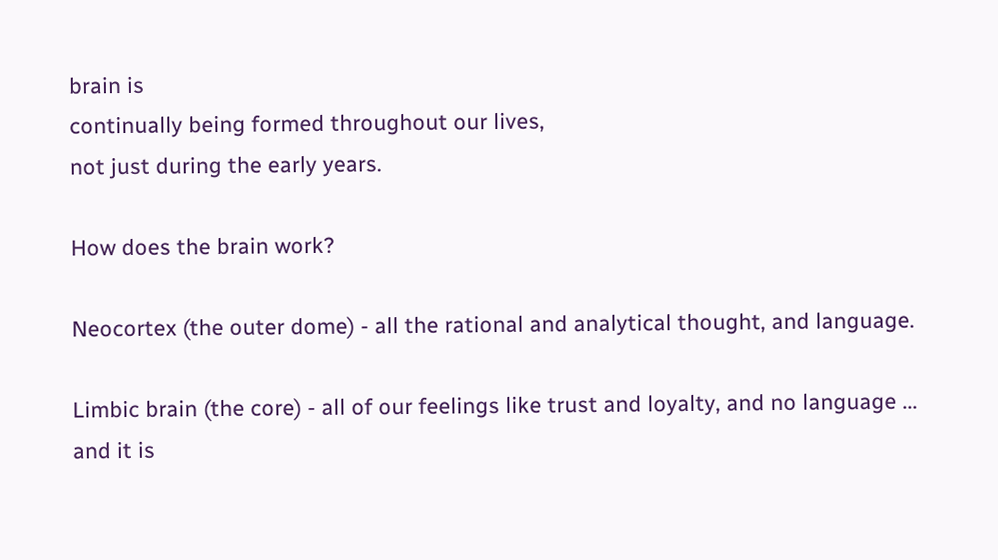brain is
continually being formed throughout our lives,
not just during the early years.

How does the brain work?

Neocortex (the outer dome) - all the rational and analytical thought, and language.

Limbic brain (the core) - all of our feelings like trust and loyalty, and no language ... and it is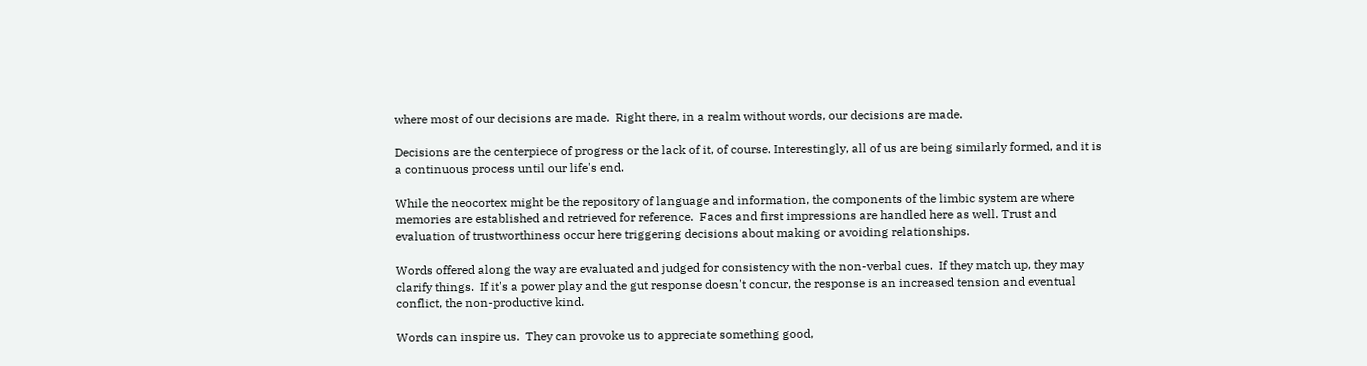where most of our decisions are made.  Right there, in a realm without words, our decisions are made.

Decisions are the centerpiece of progress or the lack of it, of course. Interestingly, all of us are being similarly formed, and it is a continuous process until our life's end.

While the neocortex might be the repository of language and information, the components of the limbic system are where memories are established and retrieved for reference.  Faces and first impressions are handled here as well. Trust and evaluation of trustworthiness occur here triggering decisions about making or avoiding relationships.

Words offered along the way are evaluated and judged for consistency with the non-verbal cues.  If they match up, they may clarify things.  If it's a power play and the gut response doesn't concur, the response is an increased tension and eventual conflict, the non-productive kind.

Words can inspire us.  They can provoke us to appreciate something good,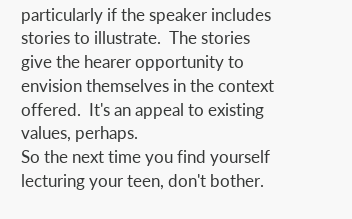particularly if the speaker includes stories to illustrate.  The stories give the hearer opportunity to envision themselves in the context offered.  It's an appeal to existing values, perhaps.
So the next time you find yourself lecturing your teen, don't bother.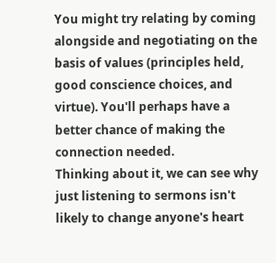You might try relating by coming alongside and negotiating on the basis of values (principles held, good conscience choices, and virtue). You'll perhaps have a better chance of making the connection needed.
Thinking about it, we can see why just listening to sermons isn't likely to change anyone's heart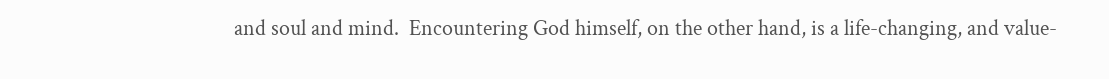and soul and mind.  Encountering God himself, on the other hand, is a life-changing, and value-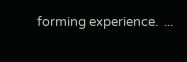forming experience.  ...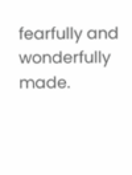fearfully and wonderfully made.